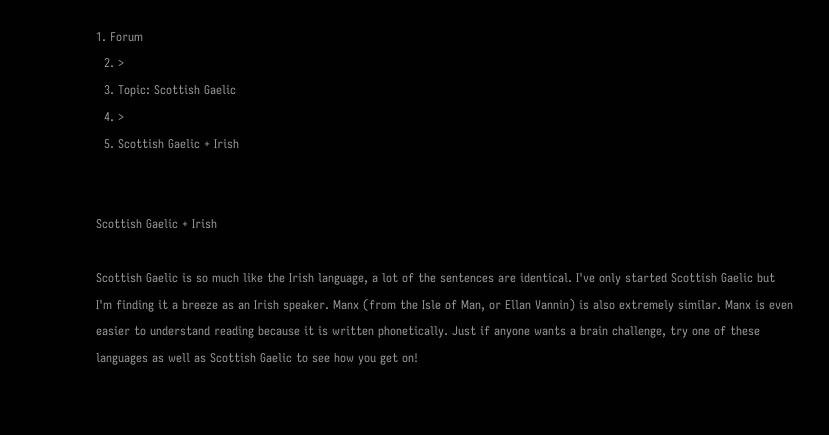1. Forum
  2. >
  3. Topic: Scottish Gaelic
  4. >
  5. Scottish Gaelic + Irish


Scottish Gaelic + Irish

Scottish Gaelic is so much like the Irish language, a lot of the sentences are identical. I've only started Scottish Gaelic but I'm finding it a breeze as an Irish speaker. Manx (from the Isle of Man, or Ellan Vannin) is also extremely similar. Manx is even easier to understand reading because it is written phonetically. Just if anyone wants a brain challenge, try one of these languages as well as Scottish Gaelic to see how you get on!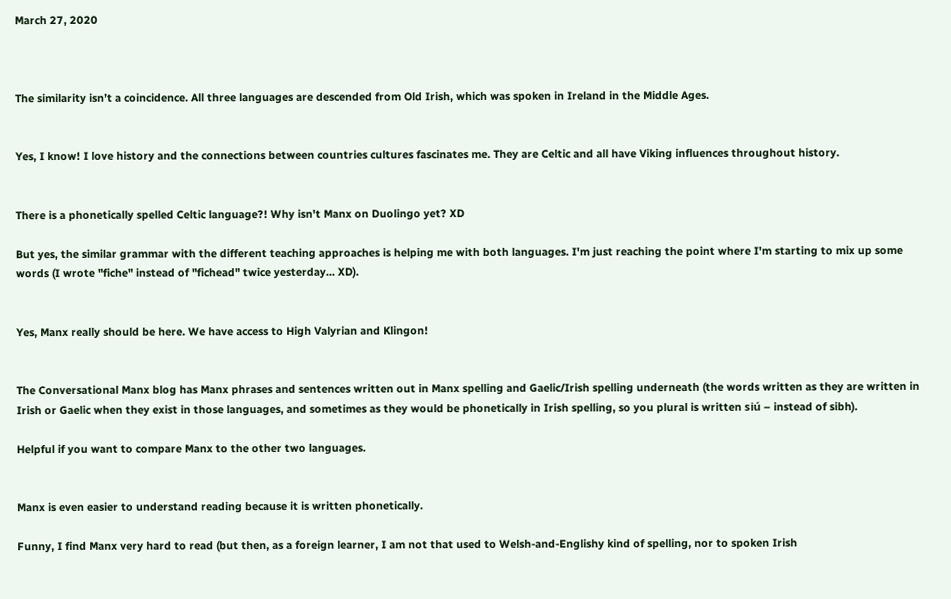March 27, 2020



The similarity isn’t a coincidence. All three languages are descended from Old Irish, which was spoken in Ireland in the Middle Ages.


Yes, I know! I love history and the connections between countries cultures fascinates me. They are Celtic and all have Viking influences throughout history.


There is a phonetically spelled Celtic language?! Why isn't Manx on Duolingo yet? XD

But yes, the similar grammar with the different teaching approaches is helping me with both languages. I'm just reaching the point where I'm starting to mix up some words (I wrote "fiche" instead of "fichead" twice yesterday... XD).


Yes, Manx really should be here. We have access to High Valyrian and Klingon!


The Conversational Manx blog has Manx phrases and sentences written out in Manx spelling and Gaelic/Irish spelling underneath (the words written as they are written in Irish or Gaelic when they exist in those languages, and sometimes as they would be phonetically in Irish spelling, so you plural is written siú – instead of sibh).

Helpful if you want to compare Manx to the other two languages.


Manx is even easier to understand reading because it is written phonetically.

Funny, I find Manx very hard to read (but then, as a foreign learner, I am not that used to Welsh-and-Englishy kind of spelling, nor to spoken Irish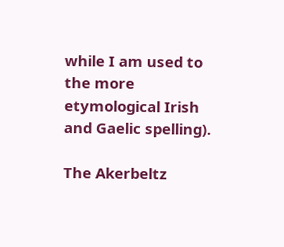while I am used to the more etymological Irish and Gaelic spelling).

The Akerbeltz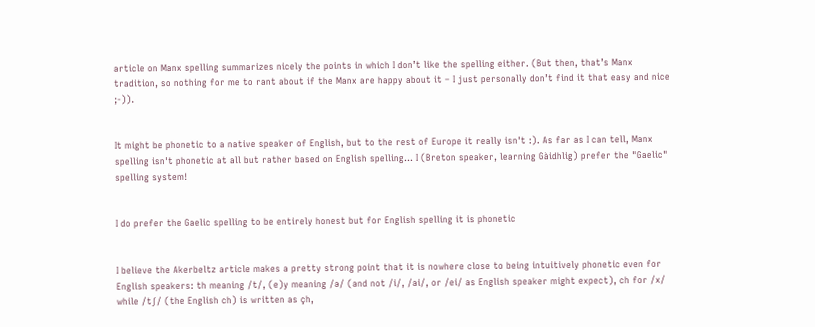article on Manx spelling summarizes nicely the points in which I don’t like the spelling either. (But then, that’s Manx tradition, so nothing for me to rant about if the Manx are happy about it – I just personally don’t find it that easy and nice ;-)).


It might be phonetic to a native speaker of English, but to the rest of Europe it really isn't :). As far as I can tell, Manx spelling isn't phonetic at all but rather based on English spelling... I (Breton speaker, learning Gàidhlig) prefer the "Gaelic" spelling system!


I do prefer the Gaelic spelling to be entirely honest but for English spelling it is phonetic


I believe the Akerbeltz article makes a pretty strong point that it is nowhere close to being intuitively phonetic even for English speakers: th meaning /t/, (e)y meaning /ə/ (and not /i/, /ai/, or /ei/ as English speaker might expect), ch for /x/ while /tʃ/ (the English ch) is written as çh,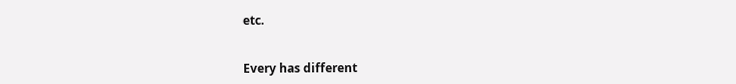etc.


Every has different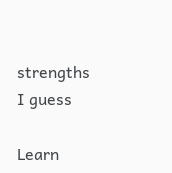strengths I guess

Learn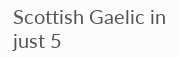Scottish Gaelic in just 5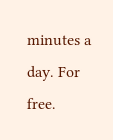minutes a day. For free.